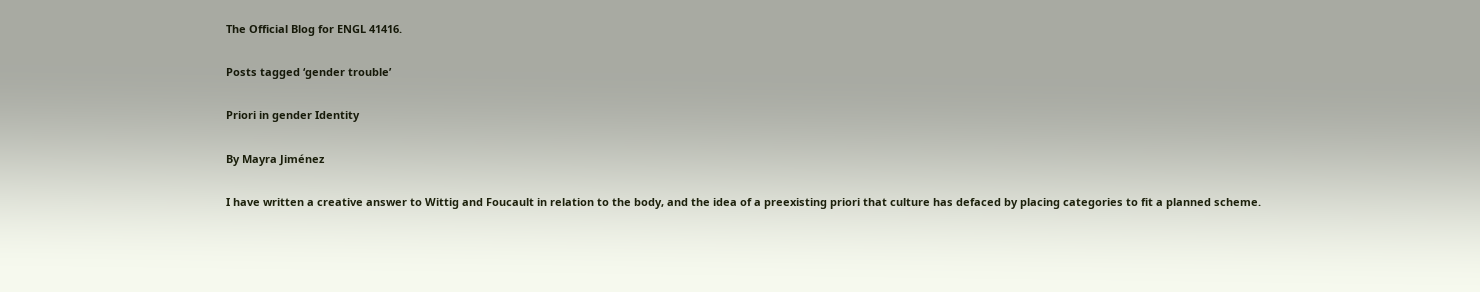The Official Blog for ENGL 41416.

Posts tagged ‘gender trouble’

Priori in gender Identity

By Mayra Jiménez

I have written a creative answer to Wittig and Foucault in relation to the body, and the idea of a preexisting priori that culture has defaced by placing categories to fit a planned scheme.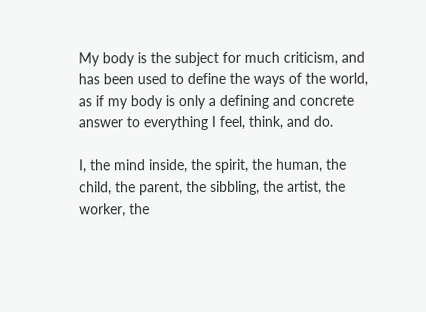My body is the subject for much criticism, and has been used to define the ways of the world, as if my body is only a defining and concrete answer to everything I feel, think, and do.

I, the mind inside, the spirit, the human, the child, the parent, the sibbling, the artist, the worker, the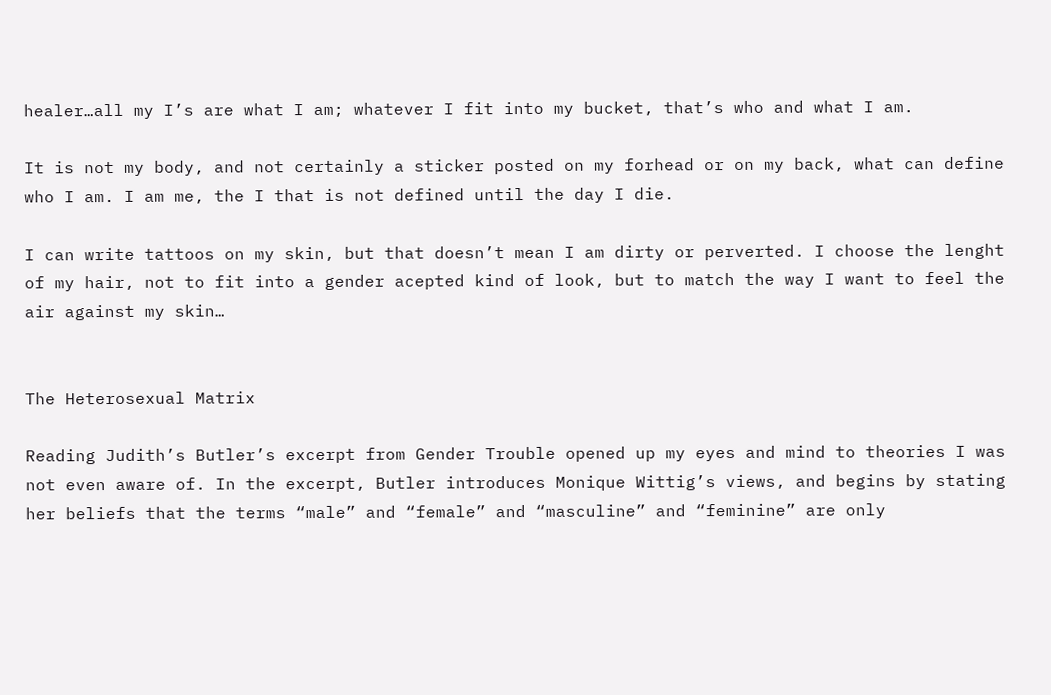healer…all my I’s are what I am; whatever I fit into my bucket, that’s who and what I am.

It is not my body, and not certainly a sticker posted on my forhead or on my back, what can define who I am. I am me, the I that is not defined until the day I die.

I can write tattoos on my skin, but that doesn’t mean I am dirty or perverted. I choose the lenght of my hair, not to fit into a gender acepted kind of look, but to match the way I want to feel the air against my skin…


The Heterosexual Matrix

Reading Judith’s Butler’s excerpt from Gender Trouble opened up my eyes and mind to theories I was not even aware of. In the excerpt, Butler introduces Monique Wittig’s views, and begins by stating her beliefs that the terms “male” and “female” and “masculine” and “feminine” are only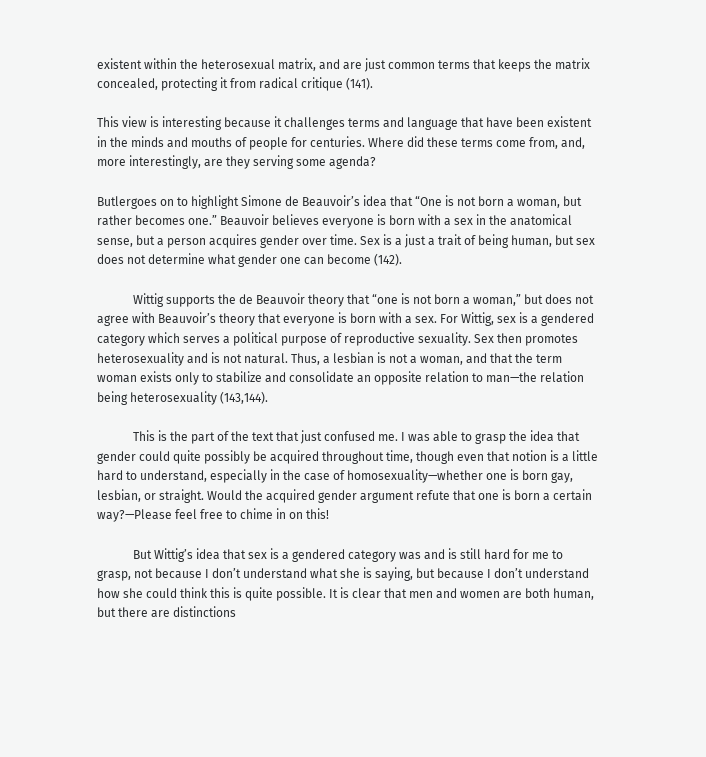existent within the heterosexual matrix, and are just common terms that keeps the matrix concealed, protecting it from radical critique (141).

This view is interesting because it challenges terms and language that have been existent in the minds and mouths of people for centuries. Where did these terms come from, and, more interestingly, are they serving some agenda?

Butlergoes on to highlight Simone de Beauvoir’s idea that “One is not born a woman, but rather becomes one.” Beauvoir believes everyone is born with a sex in the anatomical sense, but a person acquires gender over time. Sex is a just a trait of being human, but sex does not determine what gender one can become (142).

            Wittig supports the de Beauvoir theory that “one is not born a woman,” but does not agree with Beauvoir’s theory that everyone is born with a sex. For Wittig, sex is a gendered category which serves a political purpose of reproductive sexuality. Sex then promotes heterosexuality and is not natural. Thus, a lesbian is not a woman, and that the term woman exists only to stabilize and consolidate an opposite relation to man—the relation being heterosexuality (143,144).

            This is the part of the text that just confused me. I was able to grasp the idea that gender could quite possibly be acquired throughout time, though even that notion is a little hard to understand, especially in the case of homosexuality—whether one is born gay, lesbian, or straight. Would the acquired gender argument refute that one is born a certain way?—Please feel free to chime in on this!

            But Wittig’s idea that sex is a gendered category was and is still hard for me to grasp, not because I don’t understand what she is saying, but because I don’t understand how she could think this is quite possible. It is clear that men and women are both human, but there are distinctions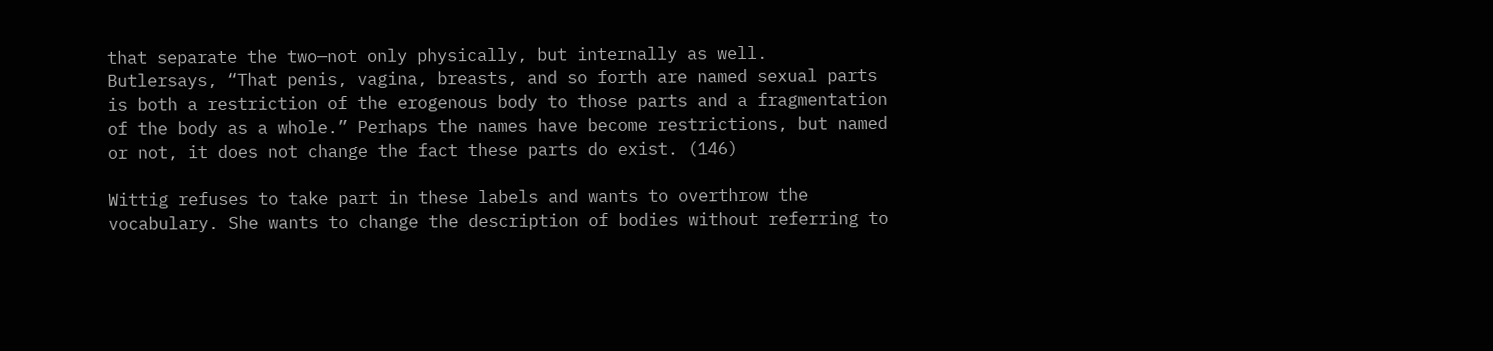that separate the two—not only physically, but internally as well.  Butlersays, “That penis, vagina, breasts, and so forth are named sexual parts is both a restriction of the erogenous body to those parts and a fragmentation of the body as a whole.” Perhaps the names have become restrictions, but named or not, it does not change the fact these parts do exist. (146)

Wittig refuses to take part in these labels and wants to overthrow the vocabulary. She wants to change the description of bodies without referring to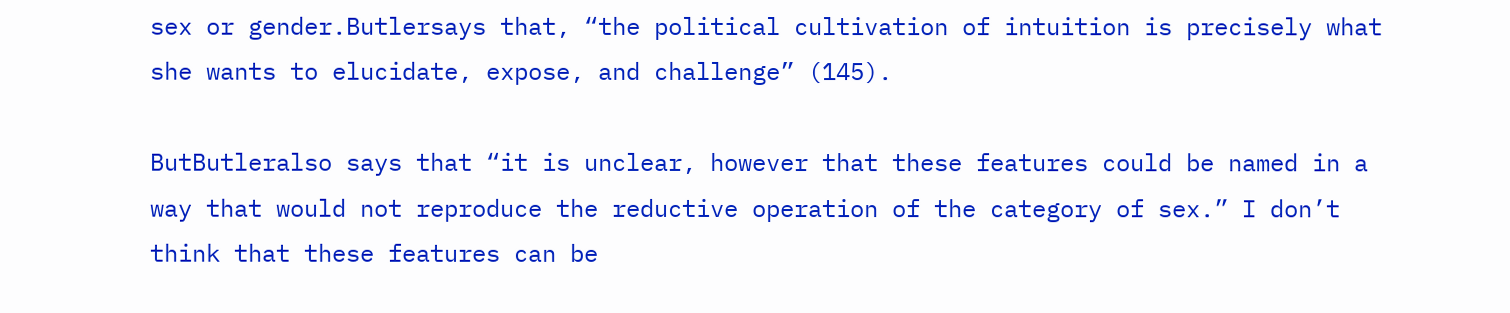sex or gender.Butlersays that, “the political cultivation of intuition is precisely what she wants to elucidate, expose, and challenge” (145).

ButButleralso says that “it is unclear, however that these features could be named in a way that would not reproduce the reductive operation of the category of sex.” I don’t think that these features can be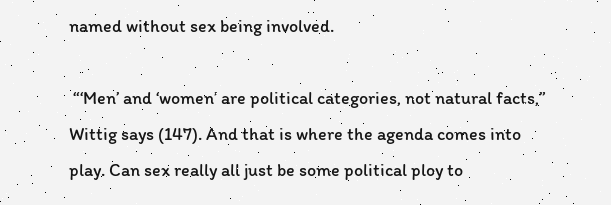named without sex being involved.

 “‘Men’ and ‘women’ are political categories, not natural facts,” Wittig says (147). And that is where the agenda comes into play. Can sex really all just be some political ploy to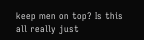keep men on top? Is this all really just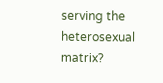serving the heterosexual matrix?